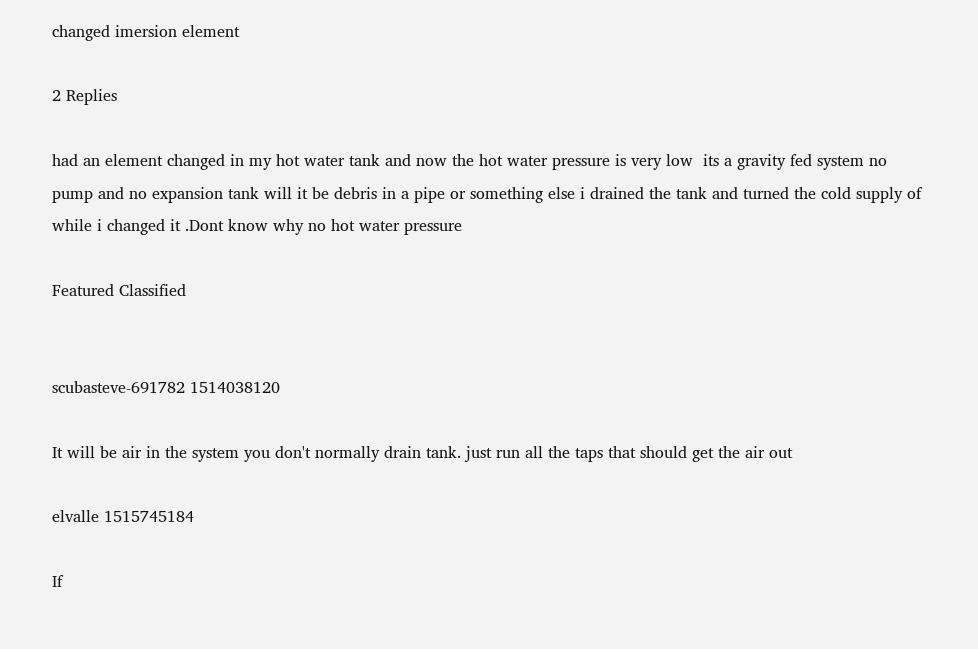changed imersion element

2 Replies

had an element changed in my hot water tank and now the hot water pressure is very low  its a gravity fed system no pump and no expansion tank will it be debris in a pipe or something else i drained the tank and turned the cold supply of while i changed it .Dont know why no hot water pressure

Featured Classified


scubasteve-691782 1514038120

It will be air in the system you don't normally drain tank. just run all the taps that should get the air out

elvalle 1515745184

If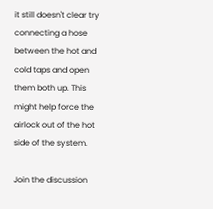it still doesn't clear try connecting a hose between the hot and cold taps and open them both up. This might help force the airlock out of the hot side of the system.

Join the discussion